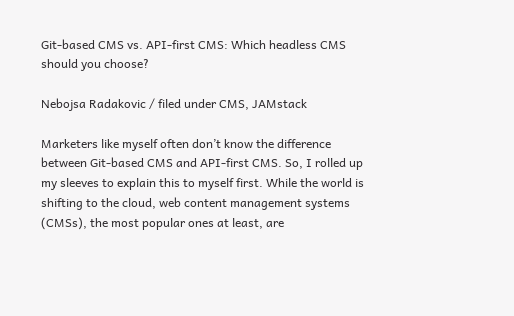Git-based CMS vs. API-first CMS: Which headless CMS should you choose?

Nebojsa Radakovic / filed under CMS, JAMstack

Marketers like myself often don’t know the difference between Git-based CMS and API-first CMS. So, I rolled up my sleeves to explain this to myself first. While the world is shifting to the cloud, web content management systems (CMSs), the most popular ones at least, are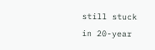still stuck in 20-year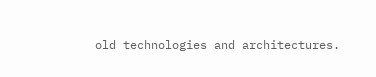old technologies and architectures.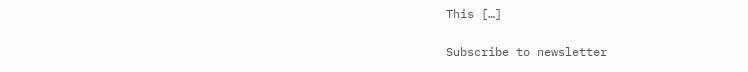This […]

Subscribe to newsletter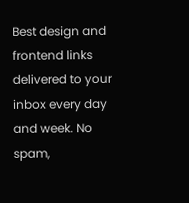Best design and frontend links delivered to your inbox every day and week. No spam,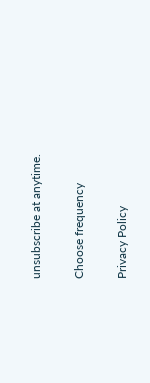unsubscribe at anytime.

Choose frequency

Privacy Policy